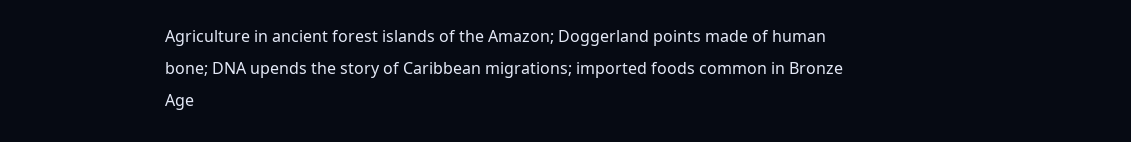Agriculture in ancient forest islands of the Amazon; Doggerland points made of human bone; DNA upends the story of Caribbean migrations; imported foods common in Bronze Age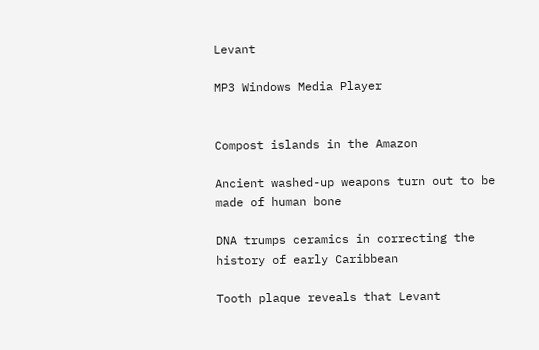Levant

MP3 Windows Media Player


Compost islands in the Amazon

Ancient washed-up weapons turn out to be made of human bone

DNA trumps ceramics in correcting the history of early Caribbean

Tooth plaque reveals that Levant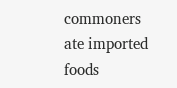commoners ate imported foods